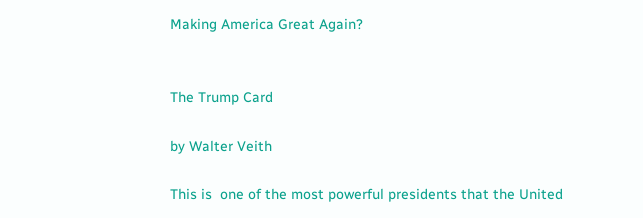Making America Great Again?


The Trump Card

by Walter Veith

This is  one of the most powerful presidents that the United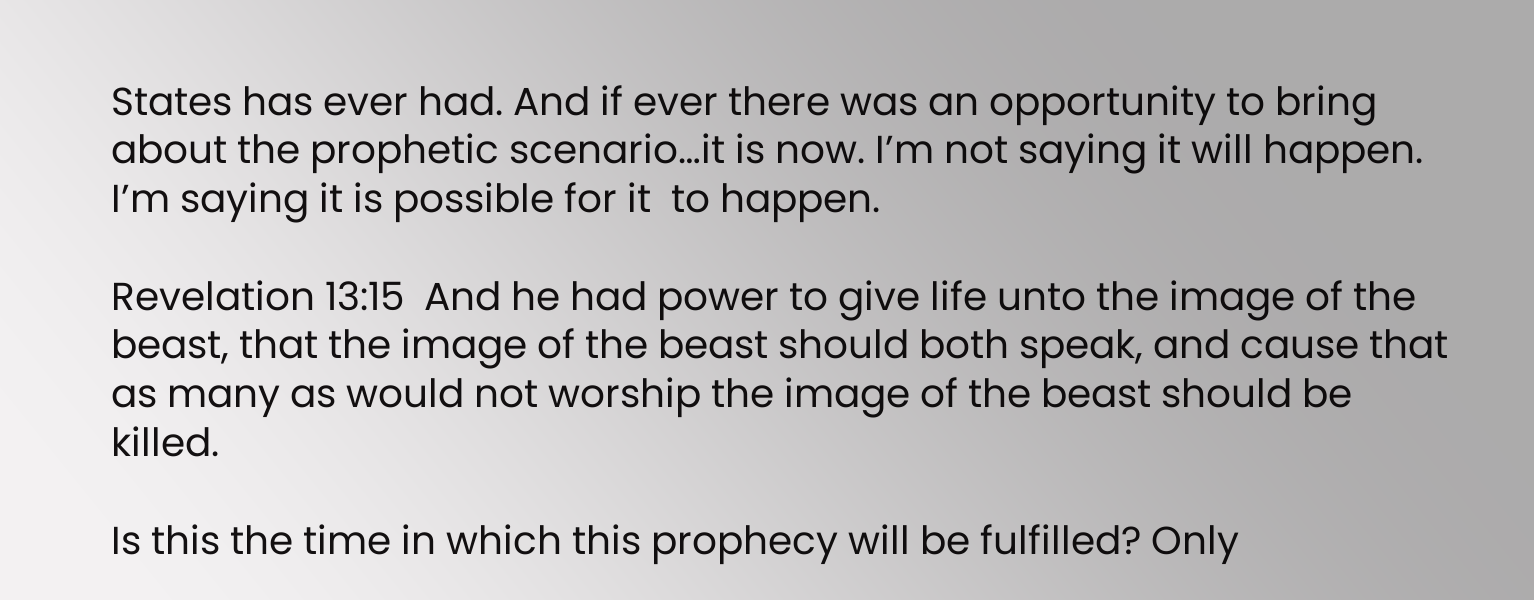States has ever had. And if ever there was an opportunity to bring about the prophetic scenario…it is now. I’m not saying it will happen. I’m saying it is possible for it  to happen.

Revelation 13:15  And he had power to give life unto the image of the beast, that the image of the beast should both speak, and cause that as many as would not worship the image of the beast should be killed.

Is this the time in which this prophecy will be fulfilled? Only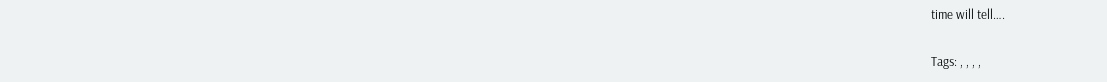time will tell….

Tags: , , , ,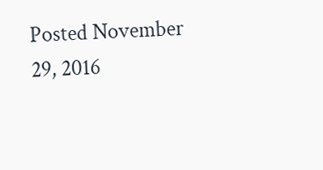Posted November 29, 2016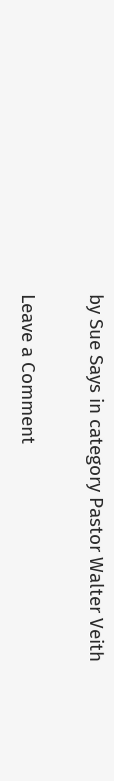by Sue Says in category Pastor Walter Veith

Leave a Comment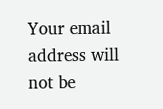Your email address will not be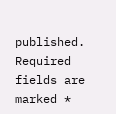published. Required fields are marked *